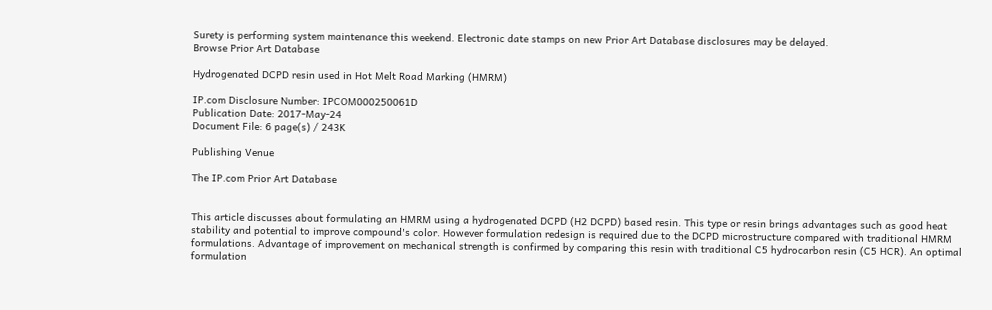Surety is performing system maintenance this weekend. Electronic date stamps on new Prior Art Database disclosures may be delayed.
Browse Prior Art Database

Hydrogenated DCPD resin used in Hot Melt Road Marking (HMRM)

IP.com Disclosure Number: IPCOM000250061D
Publication Date: 2017-May-24
Document File: 6 page(s) / 243K

Publishing Venue

The IP.com Prior Art Database


This article discusses about formulating an HMRM using a hydrogenated DCPD (H2 DCPD) based resin. This type or resin brings advantages such as good heat stability and potential to improve compound's color. However formulation redesign is required due to the DCPD microstructure compared with traditional HMRM formulations. Advantage of improvement on mechanical strength is confirmed by comparing this resin with traditional C5 hydrocarbon resin (C5 HCR). An optimal formulation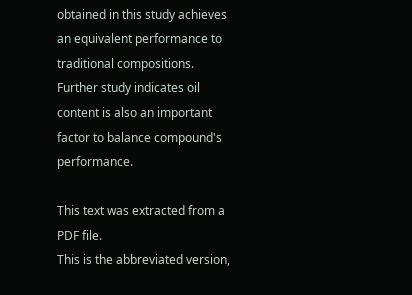obtained in this study achieves an equivalent performance to traditional compositions. Further study indicates oil content is also an important factor to balance compound's performance.

This text was extracted from a PDF file.
This is the abbreviated version,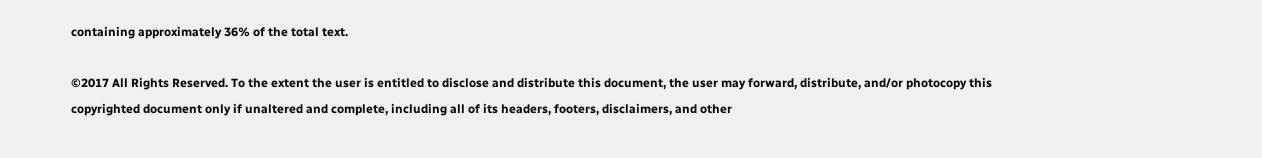containing approximately 36% of the total text.

©2017 All Rights Reserved. To the extent the user is entitled to disclose and distribute this document, the user may forward, distribute, and/or photocopy this copyrighted document only if unaltered and complete, including all of its headers, footers, disclaimers, and other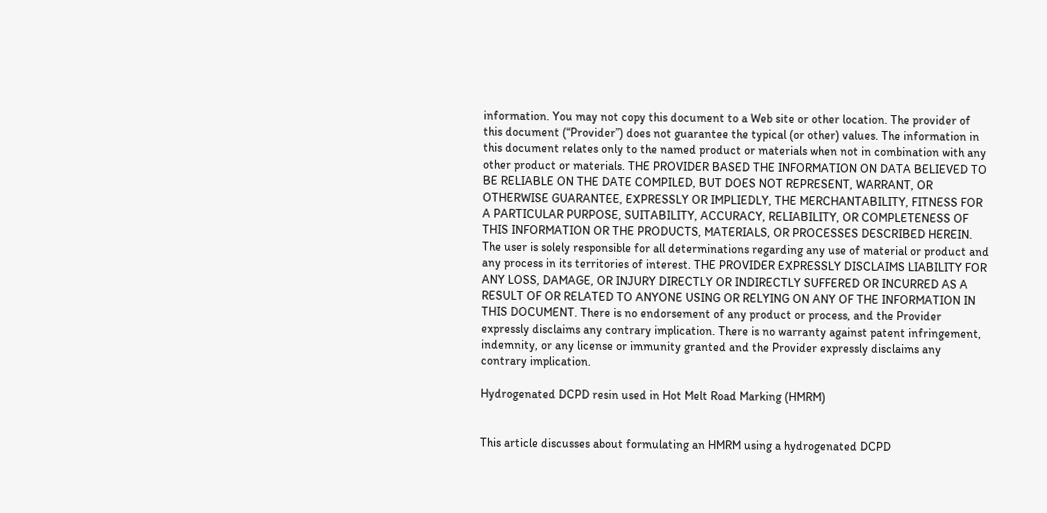information. You may not copy this document to a Web site or other location. The provider of this document (“Provider”) does not guarantee the typical (or other) values. The information in this document relates only to the named product or materials when not in combination with any other product or materials. THE PROVIDER BASED THE INFORMATION ON DATA BELIEVED TO BE RELIABLE ON THE DATE COMPILED, BUT DOES NOT REPRESENT, WARRANT, OR OTHERWISE GUARANTEE, EXPRESSLY OR IMPLIEDLY, THE MERCHANTABILITY, FITNESS FOR A PARTICULAR PURPOSE, SUITABILITY, ACCURACY, RELIABILITY, OR COMPLETENESS OF THIS INFORMATION OR THE PRODUCTS, MATERIALS, OR PROCESSES DESCRIBED HEREIN. The user is solely responsible for all determinations regarding any use of material or product and any process in its territories of interest. THE PROVIDER EXPRESSLY DISCLAIMS LIABILITY FOR ANY LOSS, DAMAGE, OR INJURY DIRECTLY OR INDIRECTLY SUFFERED OR INCURRED AS A RESULT OF OR RELATED TO ANYONE USING OR RELYING ON ANY OF THE INFORMATION IN THIS DOCUMENT. There is no endorsement of any product or process, and the Provider expressly disclaims any contrary implication. There is no warranty against patent infringement, indemnity, or any license or immunity granted and the Provider expressly disclaims any contrary implication.

Hydrogenated DCPD resin used in Hot Melt Road Marking (HMRM)


This article discusses about formulating an HMRM using a hydrogenated DCPD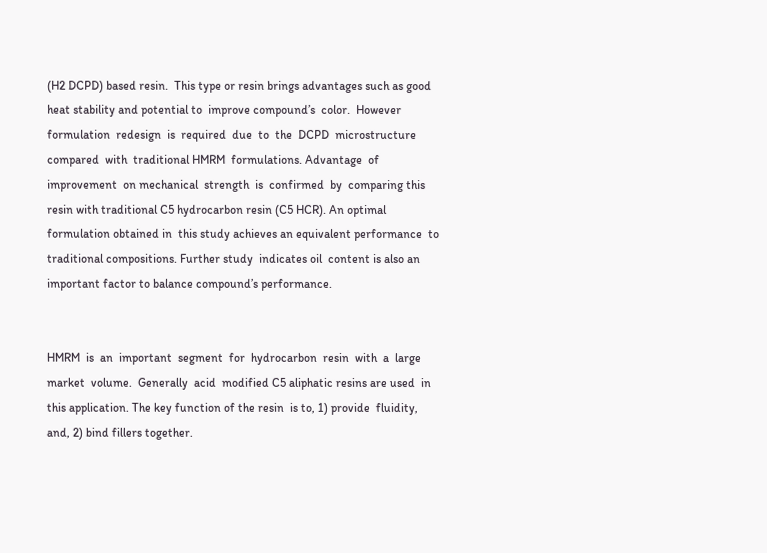(H2 DCPD) based resin.  This type or resin brings advantages such as good heat stability and potential to  improve compound’s  color.  However  formulation  redesign  is  required  due  to  the  DCPD  microstructure  compared  with  traditional HMRM  formulations. Advantage  of  improvement  on mechanical  strength  is  confirmed  by  comparing this resin with traditional C5 hydrocarbon resin (C5 HCR). An optimal formulation obtained in  this study achieves an equivalent performance  to  traditional compositions. Further study  indicates oil  content is also an important factor to balance compound’s performance.


HMRM  is  an  important  segment  for  hydrocarbon  resin  with  a  large  market  volume.  Generally  acid  modified C5 aliphatic resins are used  in this application. The key function of the resin  is to, 1) provide  fluidity, and, 2) bind fillers together.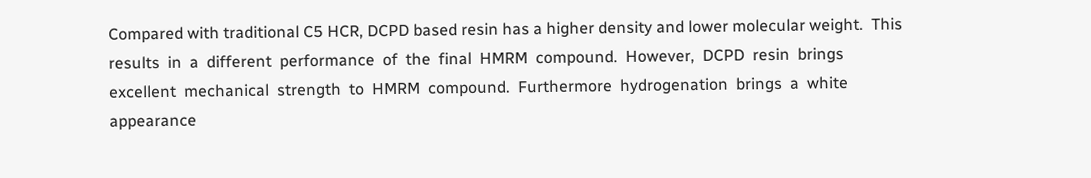Compared with traditional C5 HCR, DCPD based resin has a higher density and lower molecular weight.  This  results  in  a  different  performance  of  the  final  HMRM  compound.  However,  DCPD  resin  brings  excellent  mechanical  strength  to  HMRM  compound.  Furthermore  hydrogenation  brings  a  white  appearance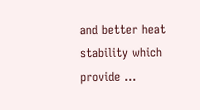and better heat stability which provide ...